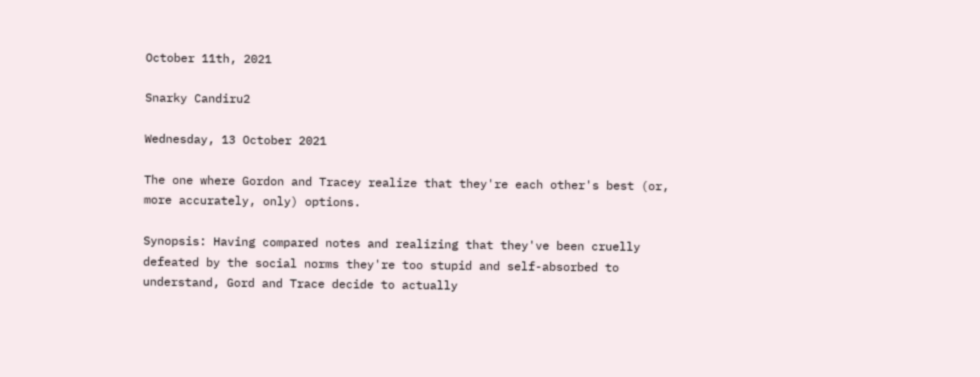October 11th, 2021

Snarky Candiru2

Wednesday, 13 October 2021

The one where Gordon and Tracey realize that they're each other's best (or, more accurately, only) options.

Synopsis: Having compared notes and realizing that they've been cruelly defeated by the social norms they're too stupid and self-absorbed to understand, Gord and Trace decide to actually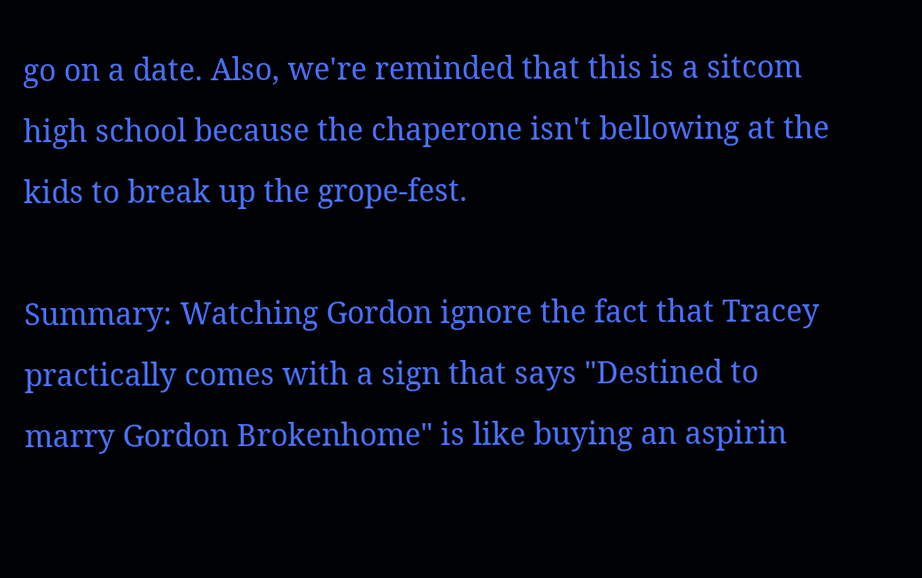go on a date. Also, we're reminded that this is a sitcom high school because the chaperone isn't bellowing at the kids to break up the grope-fest.

Summary: Watching Gordon ignore the fact that Tracey practically comes with a sign that says "Destined to marry Gordon Brokenhome" is like buying an aspirin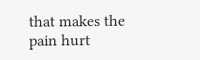that makes the pain hurt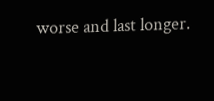worse and last longer.